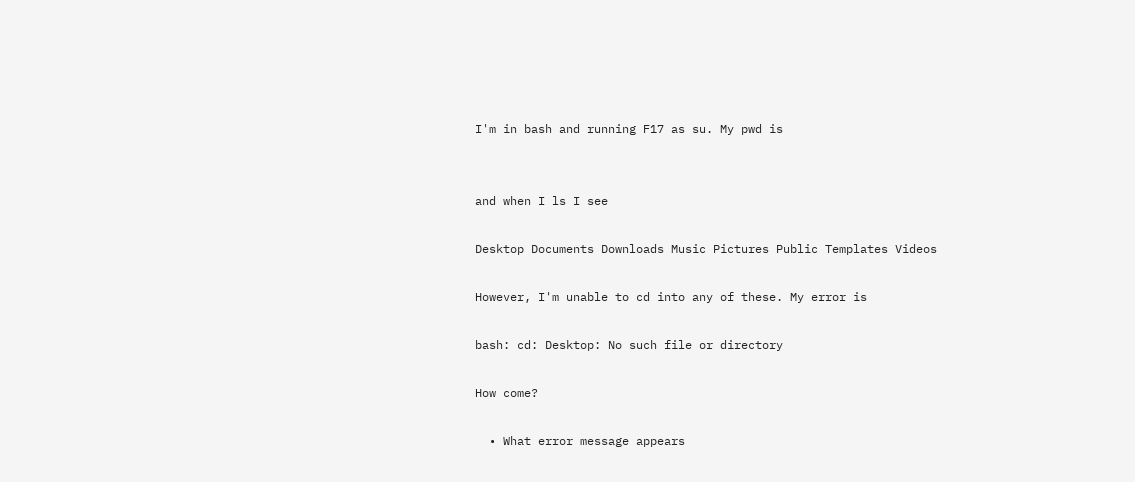I'm in bash and running F17 as su. My pwd is


and when I ls I see

Desktop Documents Downloads Music Pictures Public Templates Videos

However, I'm unable to cd into any of these. My error is

bash: cd: Desktop: No such file or directory

How come?

  • What error message appears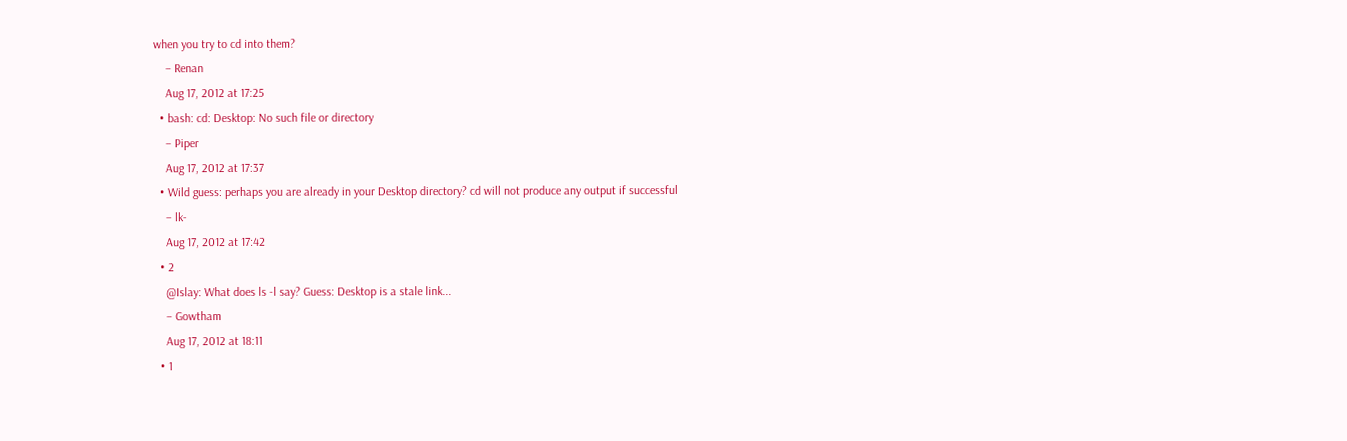when you try to cd into them?
    – Renan
    Aug 17, 2012 at 17:25
  • bash: cd: Desktop: No such file or directory
    – Piper
    Aug 17, 2012 at 17:37
  • Wild guess: perhaps you are already in your Desktop directory? cd will not produce any output if successful
    – lk-
    Aug 17, 2012 at 17:42
  • 2
    @Islay: What does ls -l say? Guess: Desktop is a stale link...
    – Gowtham
    Aug 17, 2012 at 18:11
  • 1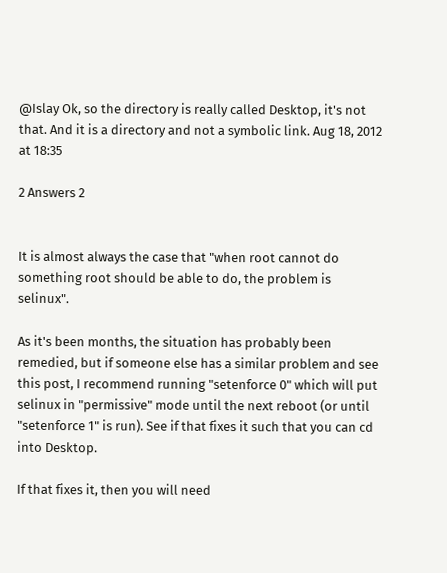@Islay Ok, so the directory is really called Desktop, it's not that. And it is a directory and not a symbolic link. Aug 18, 2012 at 18:35

2 Answers 2


It is almost always the case that "when root cannot do something root should be able to do, the problem is selinux".

As it's been months, the situation has probably been remedied, but if someone else has a similar problem and see this post, I recommend running "setenforce 0" which will put selinux in "permissive" mode until the next reboot (or until "setenforce 1" is run). See if that fixes it such that you can cd into Desktop.

If that fixes it, then you will need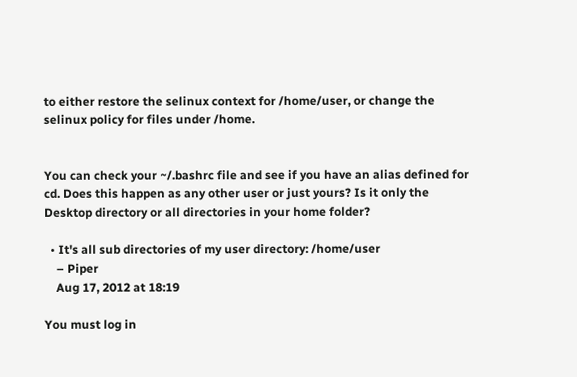to either restore the selinux context for /home/user, or change the selinux policy for files under /home.


You can check your ~/.bashrc file and see if you have an alias defined for cd. Does this happen as any other user or just yours? Is it only the Desktop directory or all directories in your home folder?

  • It's all sub directories of my user directory: /home/user
    – Piper
    Aug 17, 2012 at 18:19

You must log in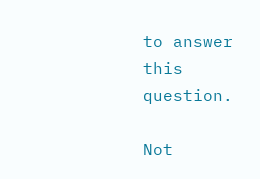to answer this question.

Not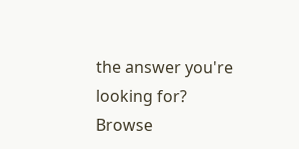the answer you're looking for? Browse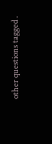other questions tagged .